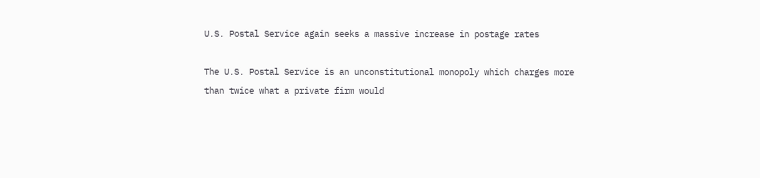U.S. Postal Service again seeks a massive increase in postage rates

The U.S. Postal Service is an unconstitutional monopoly which charges more than twice what a private firm would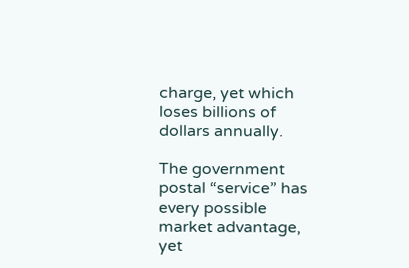charge, yet which loses billions of dollars annually.

The government postal “service” has every possible market advantage, yet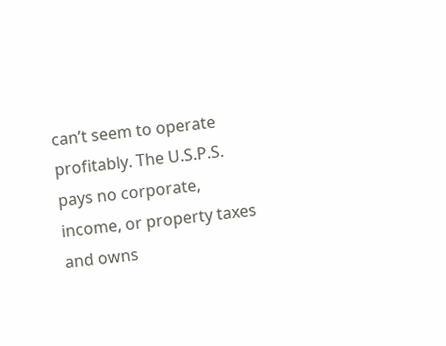can’t seem to operate profitably. The U.S.P.S. pays no corporate, income, or property taxes and owns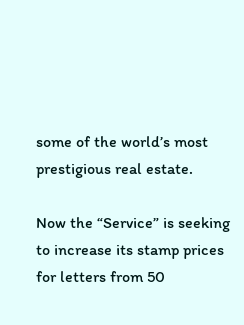some of the world’s most prestigious real estate.

Now the “Service” is seeking to increase its stamp prices for letters from 50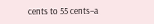cents to 55 cents–a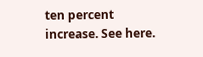ten percent increase. See here.